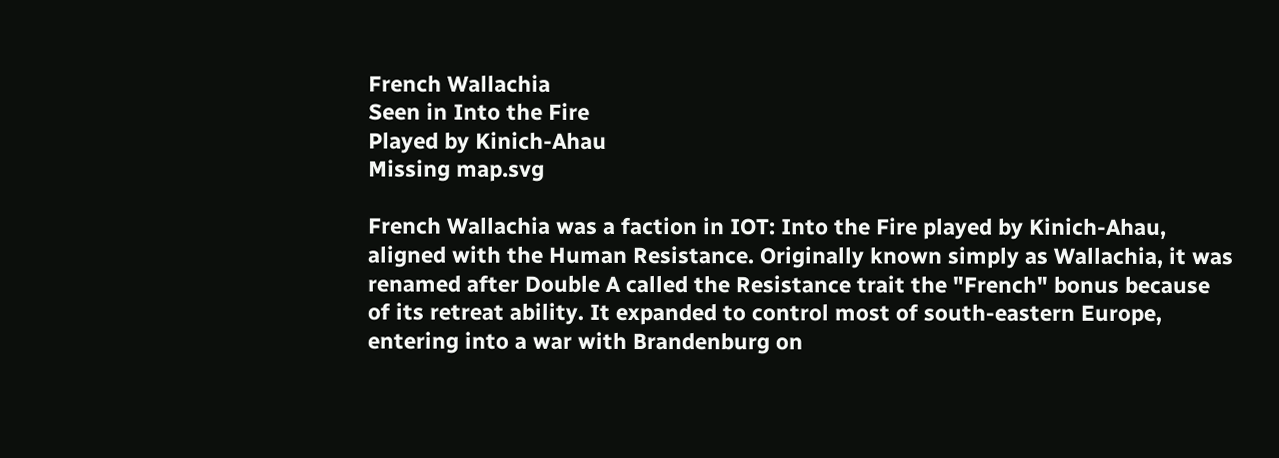French Wallachia
Seen in Into the Fire
Played by Kinich-Ahau
Missing map.svg

French Wallachia was a faction in IOT: Into the Fire played by Kinich-Ahau, aligned with the Human Resistance. Originally known simply as Wallachia, it was renamed after Double A called the Resistance trait the "French" bonus because of its retreat ability. It expanded to control most of south-eastern Europe, entering into a war with Brandenburg on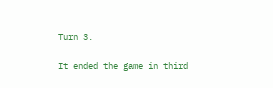Turn 3.

It ended the game in third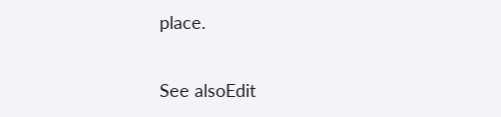place.

See alsoEdit